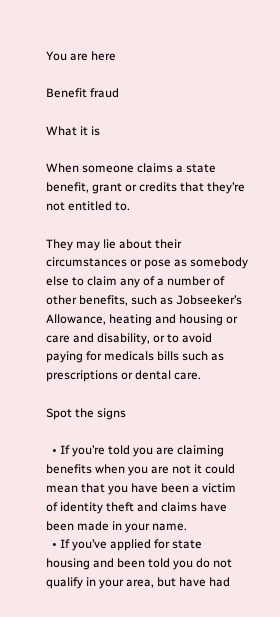You are here

Benefit fraud

What it is

When someone claims a state benefit, grant or credits that they’re not entitled to.

They may lie about their circumstances or pose as somebody else to claim any of a number of other benefits, such as Jobseeker’s Allowance, heating and housing or care and disability, or to avoid paying for medicals bills such as prescriptions or dental care.

Spot the signs

  • If you’re told you are claiming benefits when you are not it could mean that you have been a victim of identity theft and claims have been made in your name.
  • If you’ve applied for state housing and been told you do not qualify in your area, but have had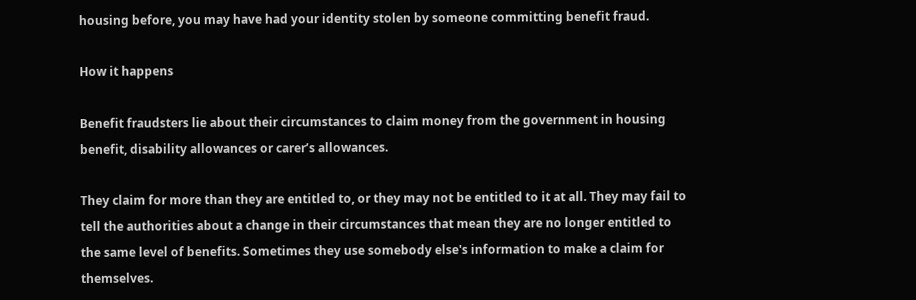housing before, you may have had your identity stolen by someone committing benefit fraud.

How it happens

Benefit fraudsters lie about their circumstances to claim money from the government in housing benefit, disability allowances or carer’s allowances.

They claim for more than they are entitled to, or they may not be entitled to it at all. They may fail to tell the authorities about a change in their circumstances that mean they are no longer entitled to the same level of benefits. Sometimes they use somebody else's information to make a claim for themselves.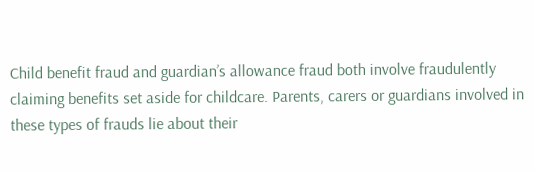Child benefit fraud and guardian’s allowance fraud both involve fraudulently claiming benefits set aside for childcare. Parents, carers or guardians involved in these types of frauds lie about their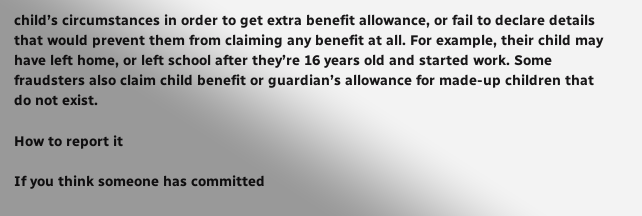child’s circumstances in order to get extra benefit allowance, or fail to declare details that would prevent them from claiming any benefit at all. For example, their child may have left home, or left school after they’re 16 years old and started work. Some fraudsters also claim child benefit or guardian’s allowance for made-up children that do not exist.

How to report it

If you think someone has committed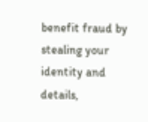benefit fraud by stealing your identity and details,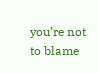you’re not to blame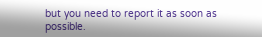but you need to report it as soon as possible.